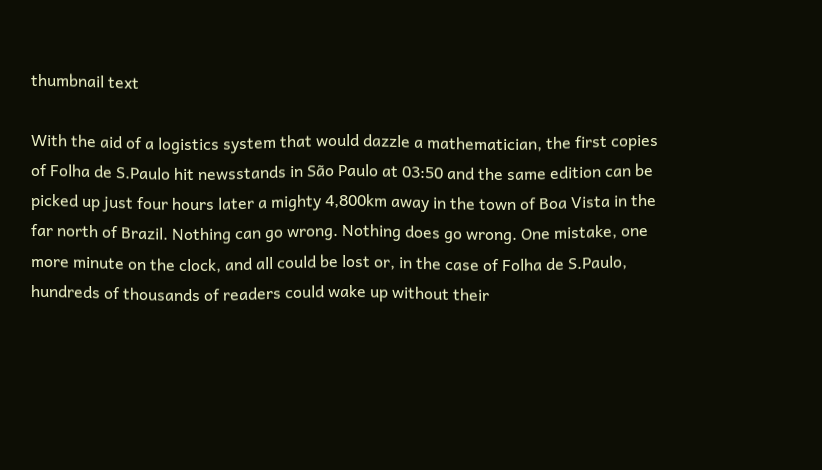thumbnail text

With the aid of a logistics system that would dazzle a mathematician, the first copies of Folha de S.Paulo hit newsstands in São Paulo at 03:50 and the same edition can be picked up just four hours later a mighty 4,800km away in the town of Boa Vista in the far north of Brazil. Nothing can go wrong. Nothing does go wrong. One mistake, one more minute on the clock, and all could be lost or, in the case of Folha de S.Paulo, hundreds of thousands of readers could wake up without their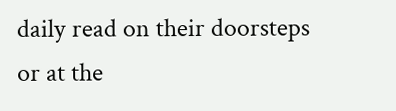daily read on their doorsteps or at the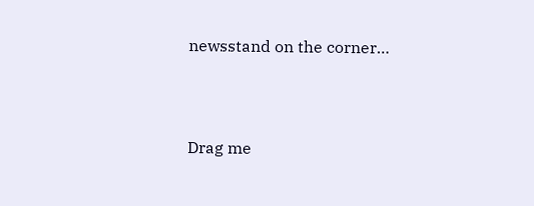newsstand on the corner…



Drag me